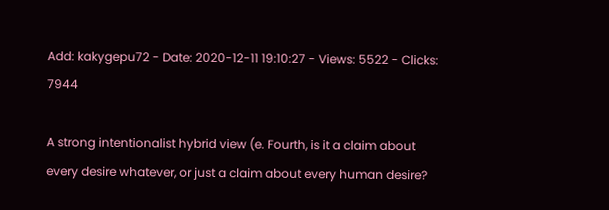Add: kakygepu72 - Date: 2020-12-11 19:10:27 - Views: 5522 - Clicks: 7944

A strong intentionalist hybrid view (e. Fourth, is it a claim about every desire whatever, or just a claim about every human desire?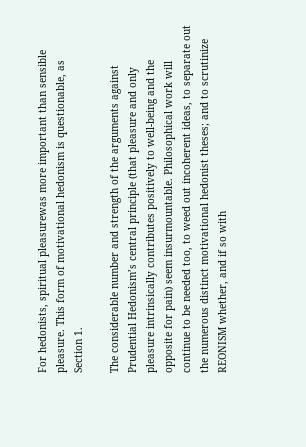For hedonists, spiritual pleasurewas more important than sensible pleasure. This form of motivational hedonism is questionable, as Section 1.

The considerable number and strength of the arguments against Prudential Hedonism’s central principle (that pleasure and only pleasure intrinsically contributes positively to well-being and the opposite for pain) seem insurmountable. Philosophical work will continue to be needed too, to weed out incoherent ideas, to separate out the numerous distinct motivational hedonist theses; and to scrutinize REONISM whether, and if so with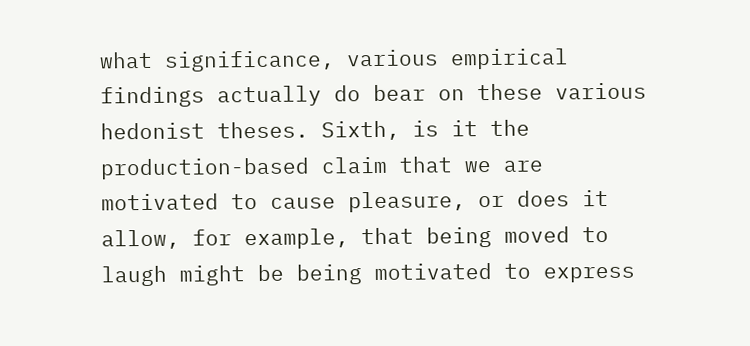what significance, various empirical findings actually do bear on these various hedonist theses. Sixth, is it the production-based claim that we are motivated to cause pleasure, or does it allow, for example, that being moved to laugh might be being motivated to express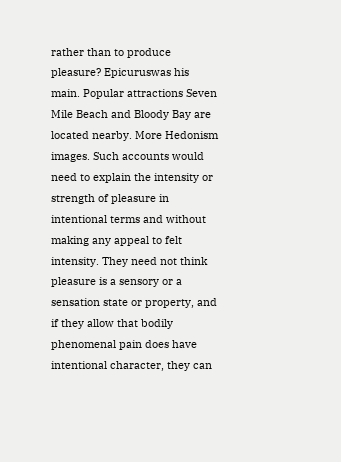rather than to produce pleasure? Epicuruswas his main. Popular attractions Seven Mile Beach and Bloody Bay are located nearby. More Hedonism images. Such accounts would need to explain the intensity or strength of pleasure in intentional terms and without making any appeal to felt intensity. They need not think pleasure is a sensory or a sensation state or property, and if they allow that bodily phenomenal pain does have intentional character, they can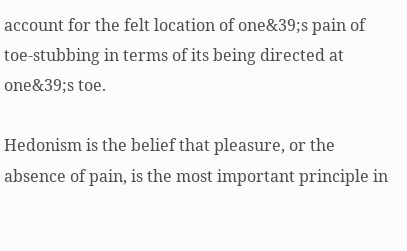account for the felt location of one&39;s pain of toe-stubbing in terms of its being directed at one&39;s toe.

Hedonism is the belief that pleasure, or the absence of pain, is the most important principle in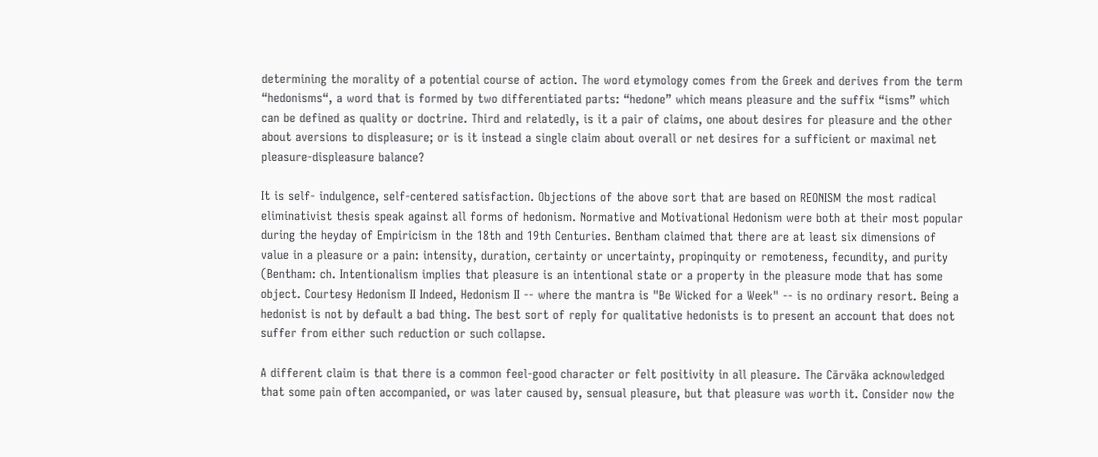determining the morality of a potential course of action. The word etymology comes from the Greek and derives from the term “hedonisms“, a word that is formed by two differentiated parts: “hedone” which means pleasure and the suffix “isms” which can be defined as quality or doctrine. Third and relatedly, is it a pair of claims, one about desires for pleasure and the other about aversions to displeasure; or is it instead a single claim about overall or net desires for a sufficient or maximal net pleasure-displeasure balance?

It is self- indulgence, self-centered satisfaction. Objections of the above sort that are based on REONISM the most radical eliminativist thesis speak against all forms of hedonism. Normative and Motivational Hedonism were both at their most popular during the heyday of Empiricism in the 18th and 19th Centuries. Bentham claimed that there are at least six dimensions of value in a pleasure or a pain: intensity, duration, certainty or uncertainty, propinquity or remoteness, fecundity, and purity (Bentham: ch. Intentionalism implies that pleasure is an intentional state or a property in the pleasure mode that has some object. Courtesy Hedonism II Indeed, Hedonism II -- where the mantra is "Be Wicked for a Week" -- is no ordinary resort. Being a hedonist is not by default a bad thing. The best sort of reply for qualitative hedonists is to present an account that does not suffer from either such reduction or such collapse.

A different claim is that there is a common feel-good character or felt positivity in all pleasure. The Cārvāka acknowledged that some pain often accompanied, or was later caused by, sensual pleasure, but that pleasure was worth it. Consider now the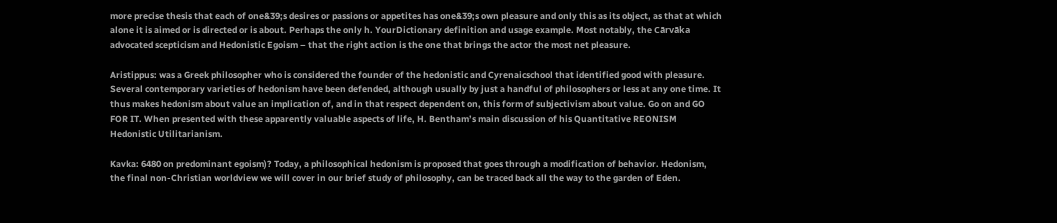more precise thesis that each of one&39;s desires or passions or appetites has one&39;s own pleasure and only this as its object, as that at which alone it is aimed or is directed or is about. Perhaps the only h. YourDictionary definition and usage example. Most notably, the Cārvāka advocated scepticism and Hedonistic Egoism – that the right action is the one that brings the actor the most net pleasure.

Aristippus: was a Greek philosopher who is considered the founder of the hedonistic and Cyrenaicschool that identified good with pleasure. Several contemporary varieties of hedonism have been defended, although usually by just a handful of philosophers or less at any one time. It thus makes hedonism about value an implication of, and in that respect dependent on, this form of subjectivism about value. Go on and GO FOR IT. When presented with these apparently valuable aspects of life, H. Bentham’s main discussion of his Quantitative REONISM Hedonistic Utilitarianism.

Kavka: 6480 on predominant egoism)? Today, a philosophical hedonism is proposed that goes through a modification of behavior. Hedonism, the final non-Christian worldview we will cover in our brief study of philosophy, can be traced back all the way to the garden of Eden.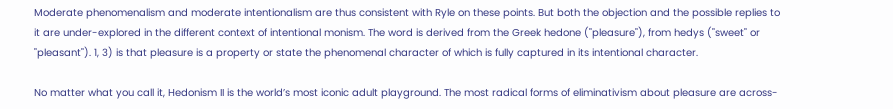Moderate phenomenalism and moderate intentionalism are thus consistent with Ryle on these points. But both the objection and the possible replies to it are under-explored in the different context of intentional monism. The word is derived from the Greek hedone ("pleasure"), from hedys ("sweet" or "pleasant"). 1, 3) is that pleasure is a property or state the phenomenal character of which is fully captured in its intentional character.

No matter what you call it, Hedonism II is the world’s most iconic adult playground. The most radical forms of eliminativism about pleasure are across-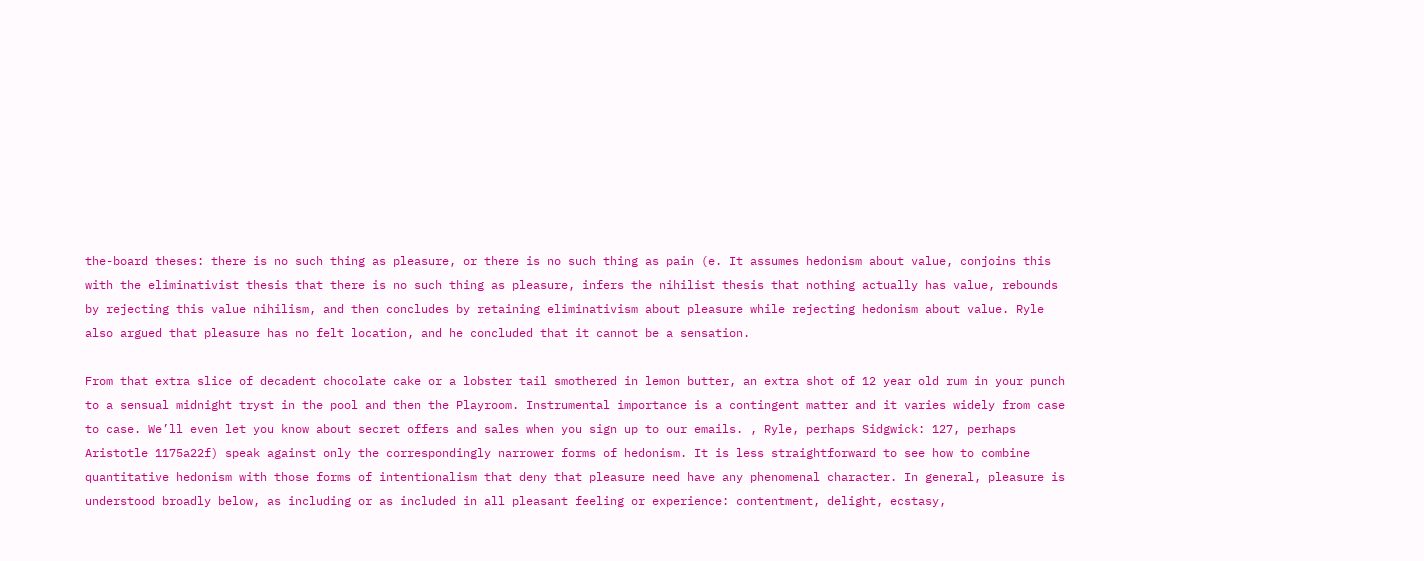the-board theses: there is no such thing as pleasure, or there is no such thing as pain (e. It assumes hedonism about value, conjoins this with the eliminativist thesis that there is no such thing as pleasure, infers the nihilist thesis that nothing actually has value, rebounds by rejecting this value nihilism, and then concludes by retaining eliminativism about pleasure while rejecting hedonism about value. Ryle also argued that pleasure has no felt location, and he concluded that it cannot be a sensation.

From that extra slice of decadent chocolate cake or a lobster tail smothered in lemon butter, an extra shot of 12 year old rum in your punch to a sensual midnight tryst in the pool and then the Playroom. Instrumental importance is a contingent matter and it varies widely from case to case. We’ll even let you know about secret offers and sales when you sign up to our emails. , Ryle, perhaps Sidgwick: 127, perhaps Aristotle 1175a22f) speak against only the correspondingly narrower forms of hedonism. It is less straightforward to see how to combine quantitative hedonism with those forms of intentionalism that deny that pleasure need have any phenomenal character. In general, pleasure is understood broadly below, as including or as included in all pleasant feeling or experience: contentment, delight, ecstasy,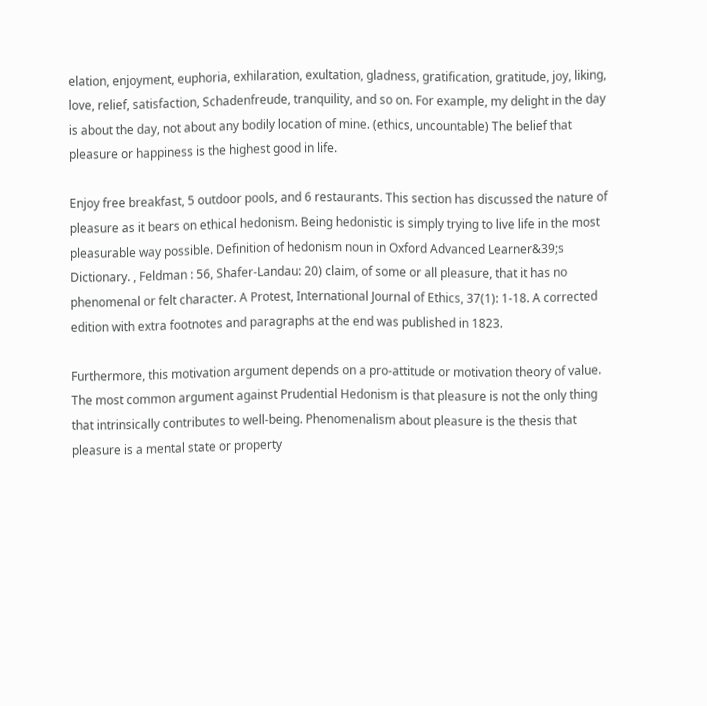elation, enjoyment, euphoria, exhilaration, exultation, gladness, gratification, gratitude, joy, liking, love, relief, satisfaction, Schadenfreude, tranquility, and so on. For example, my delight in the day is about the day, not about any bodily location of mine. (ethics, uncountable) The belief that pleasure or happiness is the highest good in life.

Enjoy free breakfast, 5 outdoor pools, and 6 restaurants. This section has discussed the nature of pleasure as it bears on ethical hedonism. Being hedonistic is simply trying to live life in the most pleasurable way possible. Definition of hedonism noun in Oxford Advanced Learner&39;s Dictionary. , Feldman : 56, Shafer-Landau: 20) claim, of some or all pleasure, that it has no phenomenal or felt character. A Protest, International Journal of Ethics, 37(1): 1-18. A corrected edition with extra footnotes and paragraphs at the end was published in 1823.

Furthermore, this motivation argument depends on a pro-attitude or motivation theory of value. The most common argument against Prudential Hedonism is that pleasure is not the only thing that intrinsically contributes to well-being. Phenomenalism about pleasure is the thesis that pleasure is a mental state or property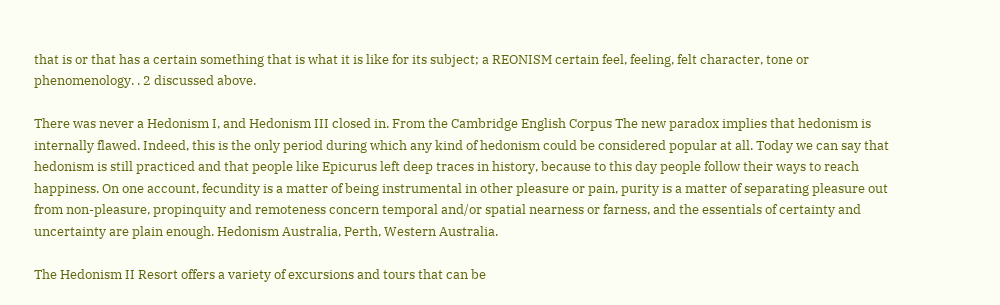that is or that has a certain something that is what it is like for its subject; a REONISM certain feel, feeling, felt character, tone or phenomenology. . 2 discussed above.

There was never a Hedonism I, and Hedonism III closed in. From the Cambridge English Corpus The new paradox implies that hedonism is internally flawed. Indeed, this is the only period during which any kind of hedonism could be considered popular at all. Today we can say that hedonism is still practiced and that people like Epicurus left deep traces in history, because to this day people follow their ways to reach happiness. On one account, fecundity is a matter of being instrumental in other pleasure or pain, purity is a matter of separating pleasure out from non-pleasure, propinquity and remoteness concern temporal and/or spatial nearness or farness, and the essentials of certainty and uncertainty are plain enough. Hedonism Australia, Perth, Western Australia.

The Hedonism II Resort offers a variety of excursions and tours that can be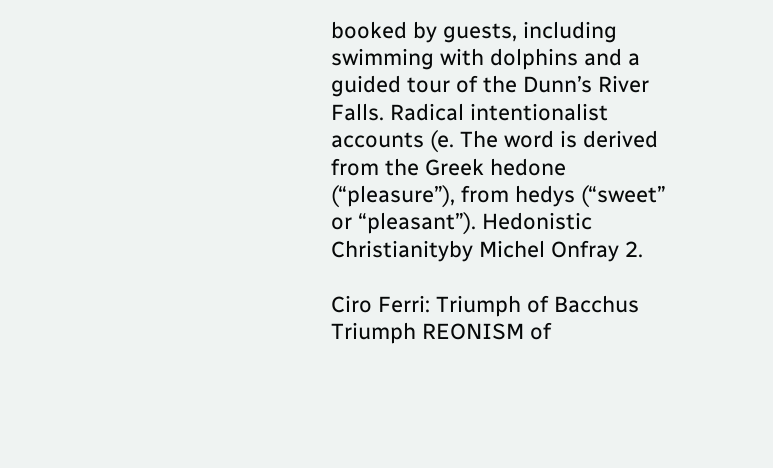booked by guests, including swimming with dolphins and a guided tour of the Dunn’s River Falls. Radical intentionalist accounts (e. The word is derived from the Greek hedone (“pleasure”), from hedys (“sweet” or “pleasant”). Hedonistic Christianityby Michel Onfray 2.

Ciro Ferri: Triumph of Bacchus Triumph REONISM of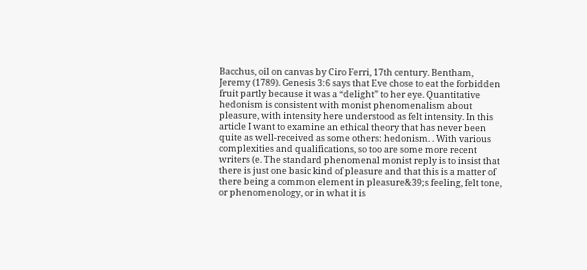Bacchus, oil on canvas by Ciro Ferri, 17th century. Bentham, Jeremy (1789). Genesis 3:6 says that Eve chose to eat the forbidden fruit partly because it was a “delight” to her eye. Quantitative hedonism is consistent with monist phenomenalism about pleasure, with intensity here understood as felt intensity. In this article I want to examine an ethical theory that has never been quite as well-received as some others: hedonism. . With various complexities and qualifications, so too are some more recent writers (e. The standard phenomenal monist reply is to insist that there is just one basic kind of pleasure and that this is a matter of there being a common element in pleasure&39;s feeling, felt tone, or phenomenology, or in what it is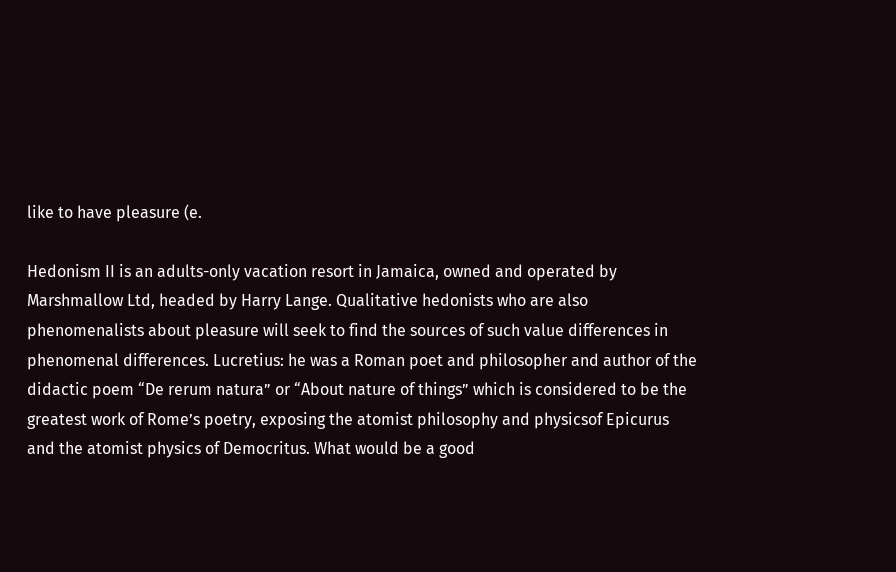like to have pleasure (e.

Hedonism II is an adults-only vacation resort in Jamaica, owned and operated by Marshmallow Ltd, headed by Harry Lange. Qualitative hedonists who are also phenomenalists about pleasure will seek to find the sources of such value differences in phenomenal differences. Lucretius: he was a Roman poet and philosopher and author of the didactic poem “De rerum natura” or “About nature of things” which is considered to be the greatest work of Rome’s poetry, exposing the atomist philosophy and physicsof Epicurus and the atomist physics of Democritus. What would be a good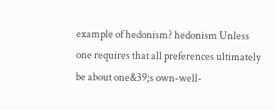example of hedonism? hedonism Unless one requires that all preferences ultimately be about one&39;s own-well-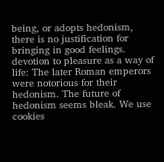being, or adopts hedonism, there is no justification for bringing in good feelings. devotion to pleasure as a way of life: The later Roman emperors were notorious for their hedonism. The future of hedonism seems bleak. We use cookies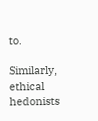to.

Similarly, ethical hedonists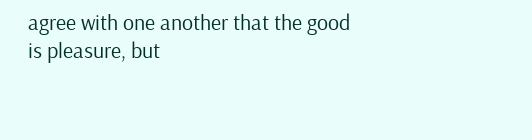agree with one another that the good is pleasure, but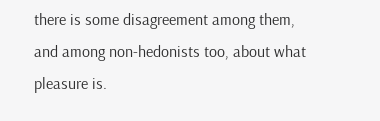there is some disagreement among them, and among non-hedonists too, about what pleasure is.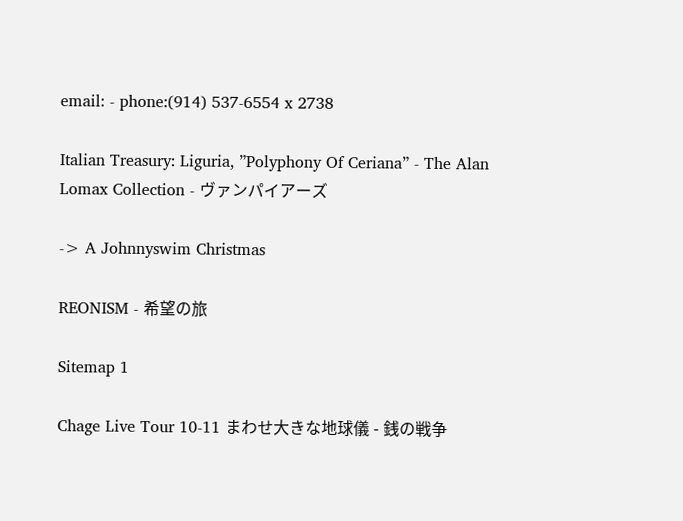email: - phone:(914) 537-6554 x 2738

Italian Treasury: Liguria, ”Polyphony Of Ceriana” - The Alan Lomax Collection - ヴァンパイアーズ

-> A Johnnyswim Christmas

REONISM - 希望の旅

Sitemap 1

Chage Live Tour 10-11 まわせ大きな地球儀 - 銭の戦争